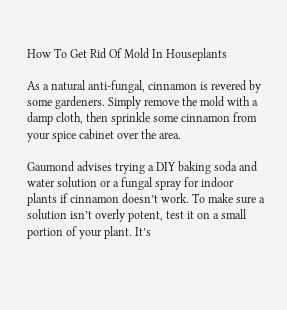How To Get Rid Of Mold In Houseplants

As a natural anti-fungal, cinnamon is revered by some gardeners. Simply remove the mold with a damp cloth, then sprinkle some cinnamon from your spice cabinet over the area.

Gaumond advises trying a DIY baking soda and water solution or a fungal spray for indoor plants if cinnamon doesn’t work. To make sure a solution isn’t overly potent, test it on a small portion of your plant. It’s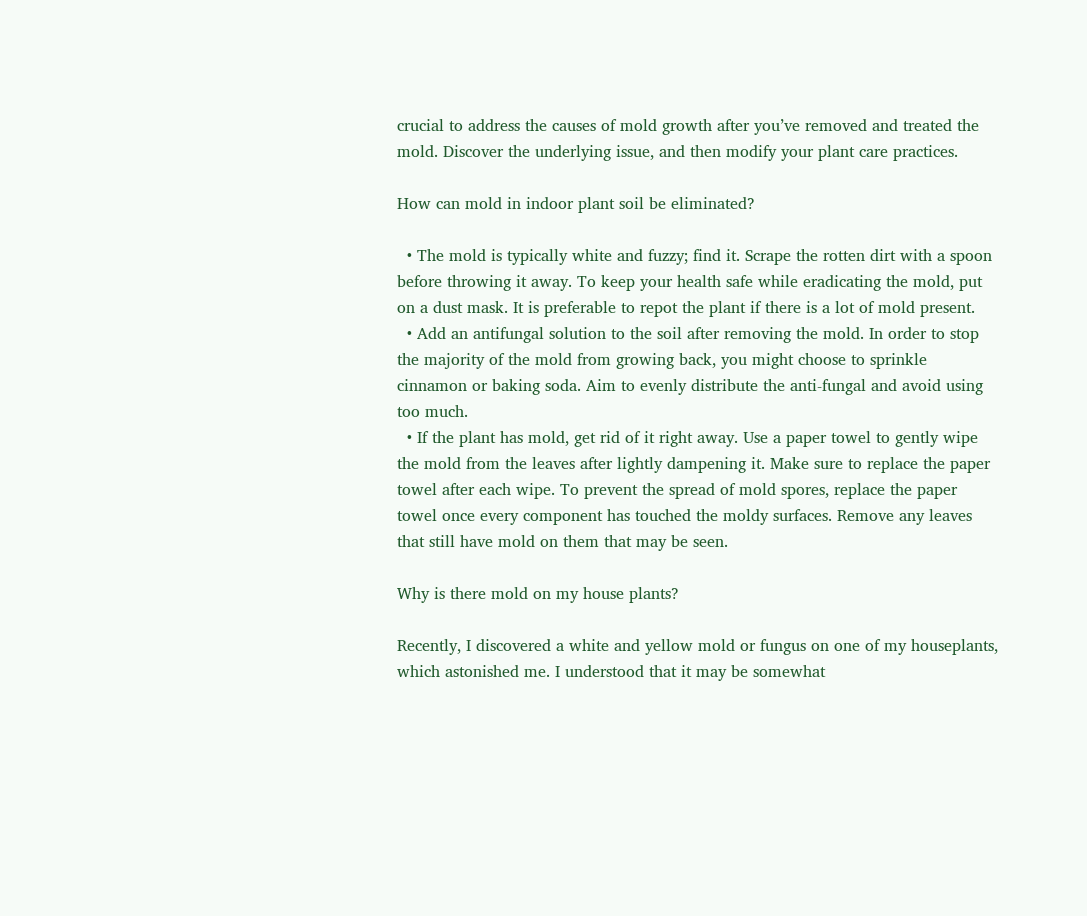crucial to address the causes of mold growth after you’ve removed and treated the mold. Discover the underlying issue, and then modify your plant care practices.

How can mold in indoor plant soil be eliminated?

  • The mold is typically white and fuzzy; find it. Scrape the rotten dirt with a spoon before throwing it away. To keep your health safe while eradicating the mold, put on a dust mask. It is preferable to repot the plant if there is a lot of mold present.
  • Add an antifungal solution to the soil after removing the mold. In order to stop the majority of the mold from growing back, you might choose to sprinkle cinnamon or baking soda. Aim to evenly distribute the anti-fungal and avoid using too much.
  • If the plant has mold, get rid of it right away. Use a paper towel to gently wipe the mold from the leaves after lightly dampening it. Make sure to replace the paper towel after each wipe. To prevent the spread of mold spores, replace the paper towel once every component has touched the moldy surfaces. Remove any leaves that still have mold on them that may be seen.

Why is there mold on my house plants?

Recently, I discovered a white and yellow mold or fungus on one of my houseplants, which astonished me. I understood that it may be somewhat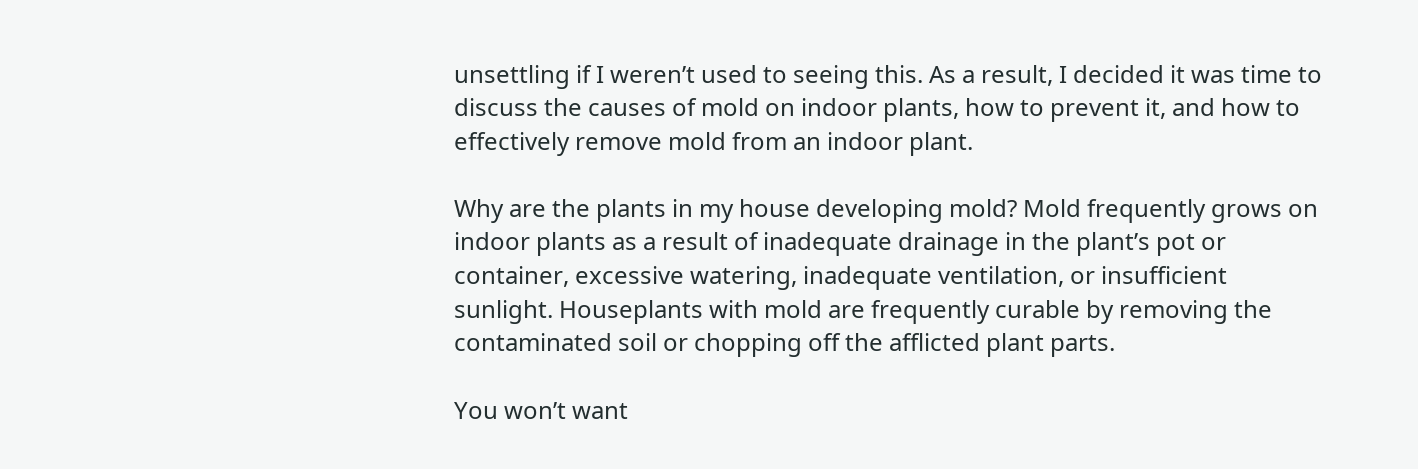unsettling if I weren’t used to seeing this. As a result, I decided it was time to discuss the causes of mold on indoor plants, how to prevent it, and how to effectively remove mold from an indoor plant.

Why are the plants in my house developing mold? Mold frequently grows on indoor plants as a result of inadequate drainage in the plant’s pot or container, excessive watering, inadequate ventilation, or insufficient sunlight. Houseplants with mold are frequently curable by removing the contaminated soil or chopping off the afflicted plant parts.

You won’t want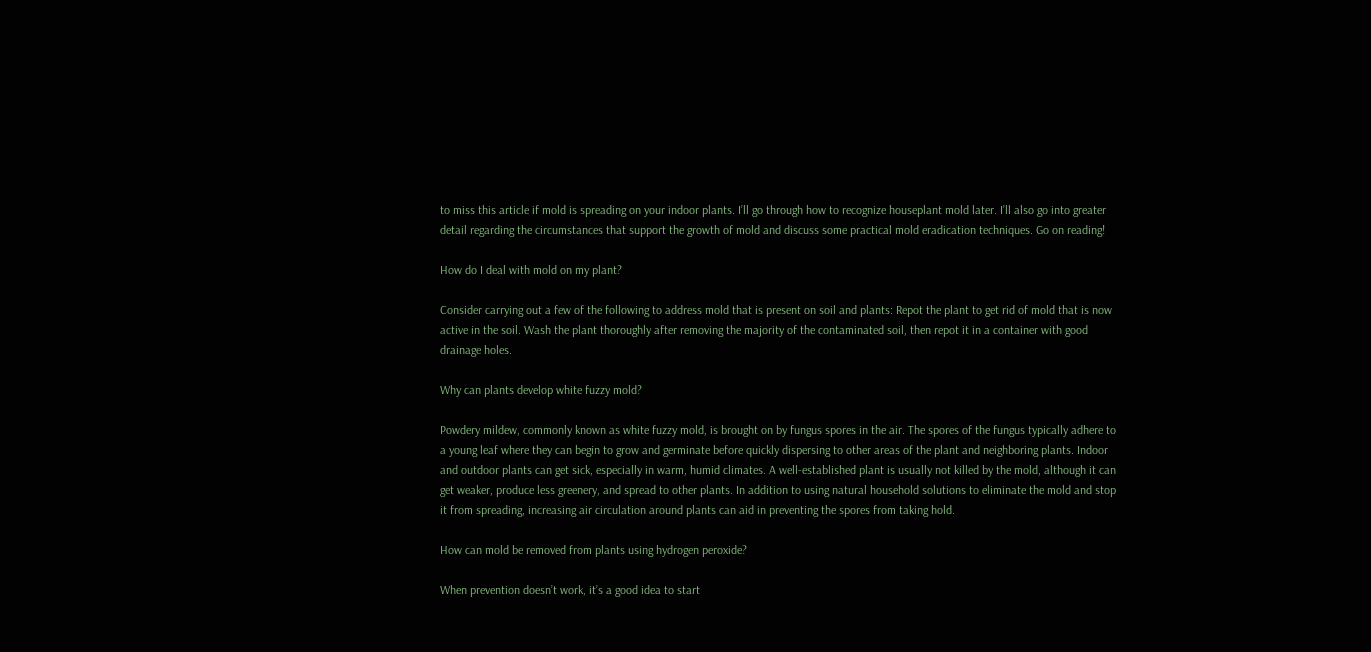to miss this article if mold is spreading on your indoor plants. I’ll go through how to recognize houseplant mold later. I’ll also go into greater detail regarding the circumstances that support the growth of mold and discuss some practical mold eradication techniques. Go on reading!

How do I deal with mold on my plant?

Consider carrying out a few of the following to address mold that is present on soil and plants: Repot the plant to get rid of mold that is now active in the soil. Wash the plant thoroughly after removing the majority of the contaminated soil, then repot it in a container with good drainage holes.

Why can plants develop white fuzzy mold?

Powdery mildew, commonly known as white fuzzy mold, is brought on by fungus spores in the air. The spores of the fungus typically adhere to a young leaf where they can begin to grow and germinate before quickly dispersing to other areas of the plant and neighboring plants. Indoor and outdoor plants can get sick, especially in warm, humid climates. A well-established plant is usually not killed by the mold, although it can get weaker, produce less greenery, and spread to other plants. In addition to using natural household solutions to eliminate the mold and stop it from spreading, increasing air circulation around plants can aid in preventing the spores from taking hold.

How can mold be removed from plants using hydrogen peroxide?

When prevention doesn’t work, it’s a good idea to start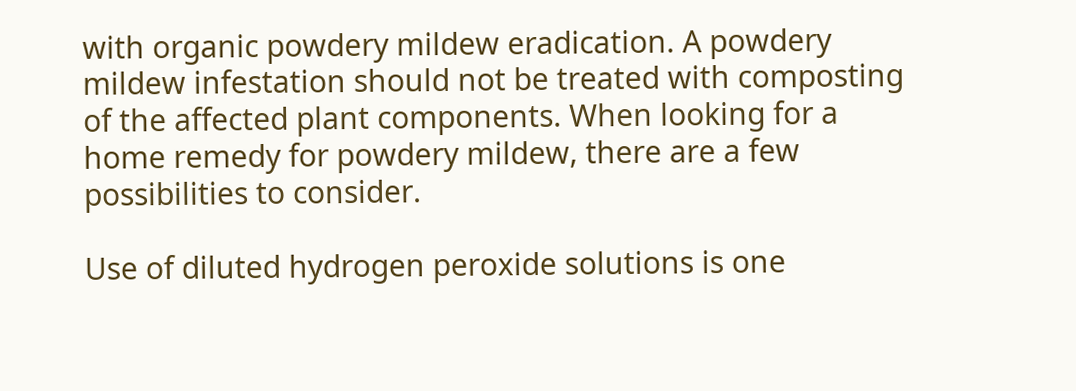with organic powdery mildew eradication. A powdery mildew infestation should not be treated with composting of the affected plant components. When looking for a home remedy for powdery mildew, there are a few possibilities to consider.

Use of diluted hydrogen peroxide solutions is one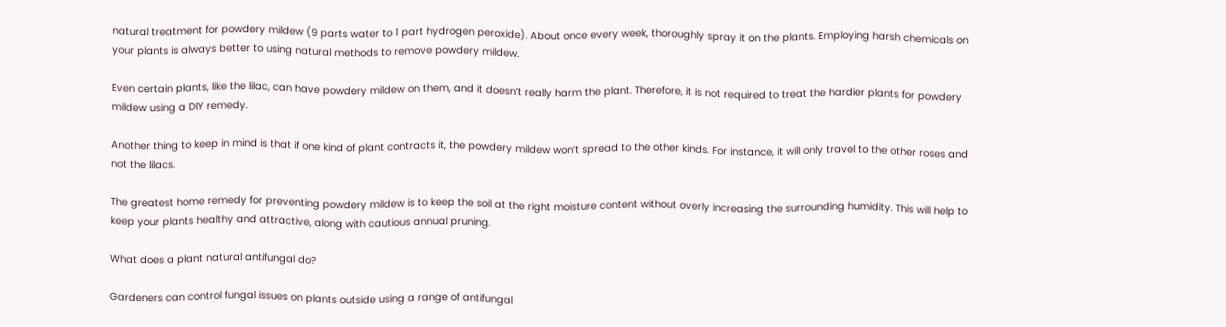natural treatment for powdery mildew (9 parts water to 1 part hydrogen peroxide). About once every week, thoroughly spray it on the plants. Employing harsh chemicals on your plants is always better to using natural methods to remove powdery mildew.

Even certain plants, like the lilac, can have powdery mildew on them, and it doesn’t really harm the plant. Therefore, it is not required to treat the hardier plants for powdery mildew using a DIY remedy.

Another thing to keep in mind is that if one kind of plant contracts it, the powdery mildew won’t spread to the other kinds. For instance, it will only travel to the other roses and not the lilacs.

The greatest home remedy for preventing powdery mildew is to keep the soil at the right moisture content without overly increasing the surrounding humidity. This will help to keep your plants healthy and attractive, along with cautious annual pruning.

What does a plant natural antifungal do?

Gardeners can control fungal issues on plants outside using a range of antifungal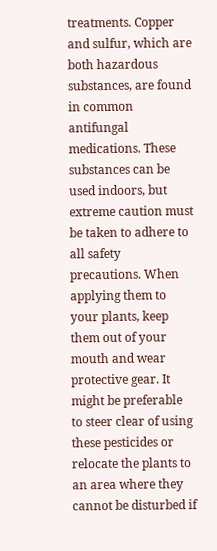treatments. Copper and sulfur, which are both hazardous substances, are found in common antifungal medications. These substances can be used indoors, but extreme caution must be taken to adhere to all safety precautions. When applying them to your plants, keep them out of your mouth and wear protective gear. It might be preferable to steer clear of using these pesticides or relocate the plants to an area where they cannot be disturbed if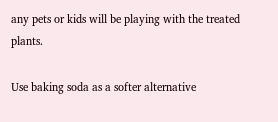any pets or kids will be playing with the treated plants.

Use baking soda as a softer alternative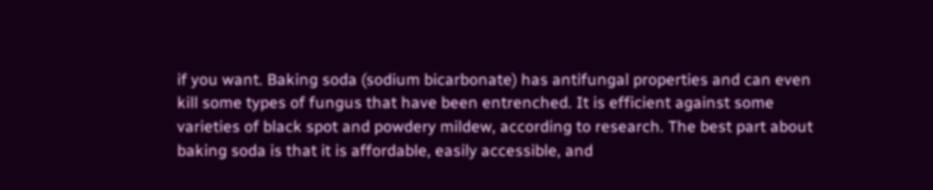if you want. Baking soda (sodium bicarbonate) has antifungal properties and can even kill some types of fungus that have been entrenched. It is efficient against some varieties of black spot and powdery mildew, according to research. The best part about baking soda is that it is affordable, easily accessible, and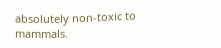absolutely non-toxic to mammals.